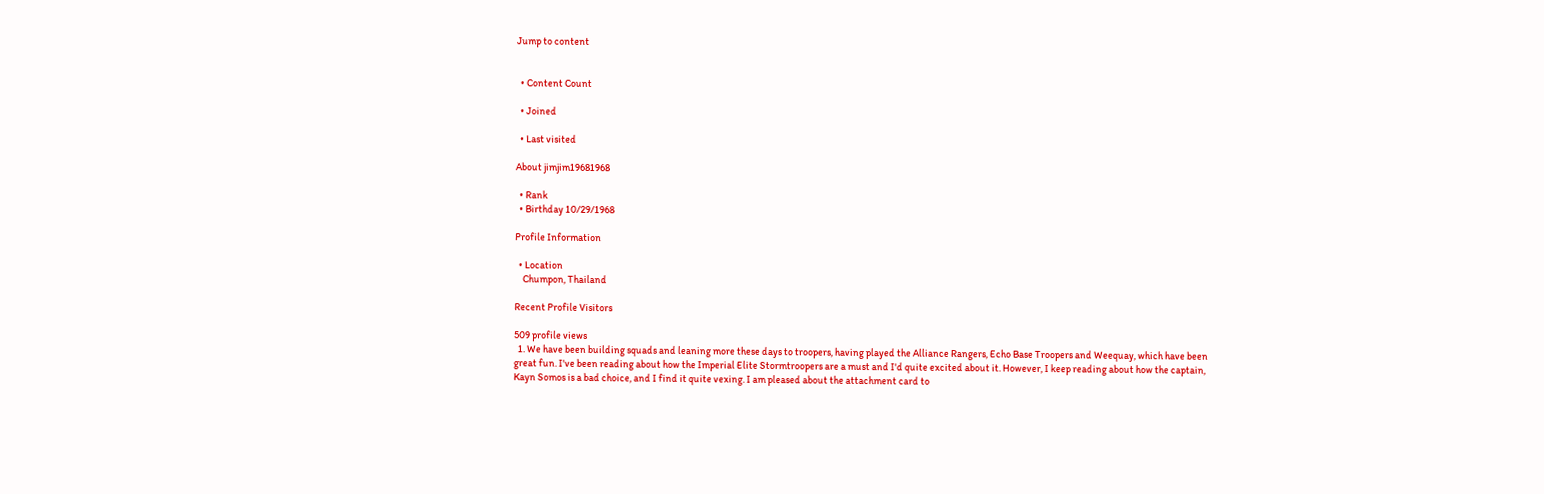Jump to content


  • Content Count

  • Joined

  • Last visited

About jimjim19681968

  • Rank
  • Birthday 10/29/1968

Profile Information

  • Location
    Chumpon, Thailand

Recent Profile Visitors

509 profile views
  1. We have been building squads and leaning more these days to troopers, having played the Alliance Rangers, Echo Base Troopers and Weequay, which have been great fun. I've been reading about how the Imperial Elite Stormtroopers are a must and I'd quite excited about it. However, I keep reading about how the captain, Kayn Somos is a bad choice, and I find it quite vexing. I am pleased about the attachment card to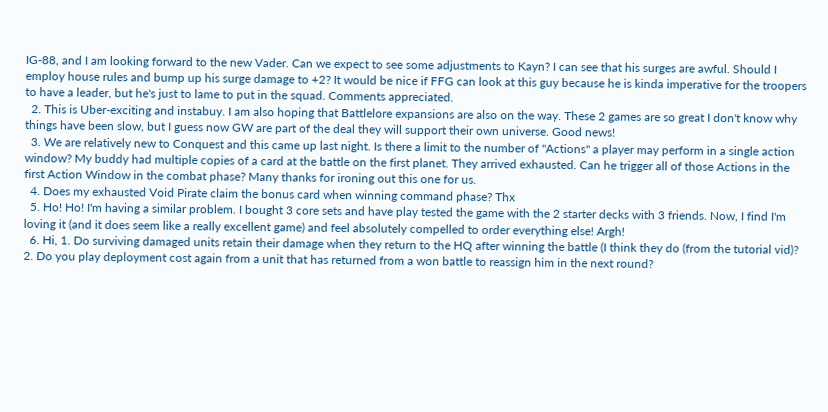IG-88, and I am looking forward to the new Vader. Can we expect to see some adjustments to Kayn? I can see that his surges are awful. Should I employ house rules and bump up his surge damage to +2? It would be nice if FFG can look at this guy because he is kinda imperative for the troopers to have a leader, but he's just to lame to put in the squad. Comments appreciated.
  2. This is Uber-exciting and instabuy. I am also hoping that Battlelore expansions are also on the way. These 2 games are so great I don't know why things have been slow, but I guess now GW are part of the deal they will support their own universe. Good news!
  3. We are relatively new to Conquest and this came up last night. Is there a limit to the number of "Actions" a player may perform in a single action window? My buddy had multiple copies of a card at the battle on the first planet. They arrived exhausted. Can he trigger all of those Actions in the first Action Window in the combat phase? Many thanks for ironing out this one for us.
  4. Does my exhausted Void Pirate claim the bonus card when winning command phase? Thx
  5. Ho! Ho! I'm having a similar problem. I bought 3 core sets and have play tested the game with the 2 starter decks with 3 friends. Now, I find I'm loving it (and it does seem like a really excellent game) and feel absolutely compelled to order everything else! Argh!
  6. Hi, 1. Do surviving damaged units retain their damage when they return to the HQ after winning the battle (I think they do (from the tutorial vid)? 2. Do you play deployment cost again from a unit that has returned from a won battle to reassign him in the next round?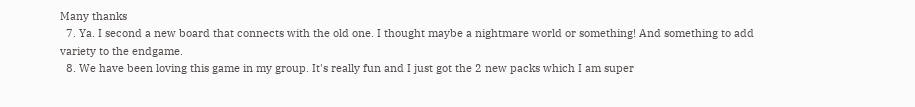Many thanks
  7. Ya. I second a new board that connects with the old one. I thought maybe a nightmare world or something! And something to add variety to the endgame.
  8. We have been loving this game in my group. It's really fun and I just got the 2 new packs which I am super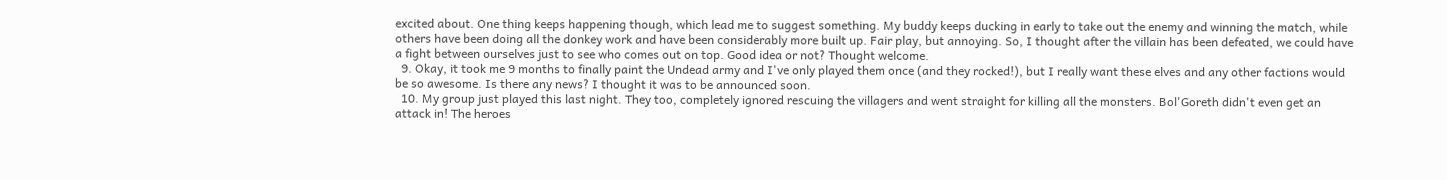excited about. One thing keeps happening though, which lead me to suggest something. My buddy keeps ducking in early to take out the enemy and winning the match, while others have been doing all the donkey work and have been considerably more built up. Fair play, but annoying. So, I thought after the villain has been defeated, we could have a fight between ourselves just to see who comes out on top. Good idea or not? Thought welcome.
  9. Okay, it took me 9 months to finally paint the Undead army and I've only played them once (and they rocked!), but I really want these elves and any other factions would be so awesome. Is there any news? I thought it was to be announced soon.
  10. My group just played this last night. They too, completely ignored rescuing the villagers and went straight for killing all the monsters. Bol'Goreth didn't even get an attack in! The heroes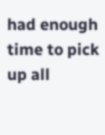had enough time to pick up all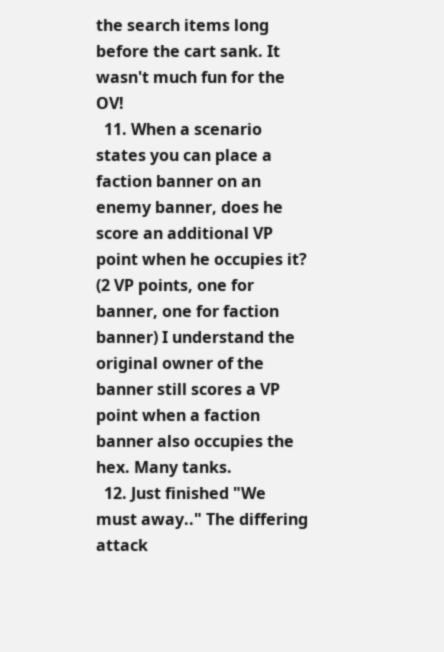the search items long before the cart sank. It wasn't much fun for the OV!
  11. When a scenario states you can place a faction banner on an enemy banner, does he score an additional VP point when he occupies it? (2 VP points, one for banner, one for faction banner) I understand the original owner of the banner still scores a VP point when a faction banner also occupies the hex. Many tanks.
  12. Just finished "We must away.." The differing attack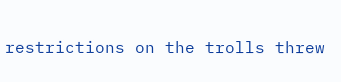restrictions on the trolls threw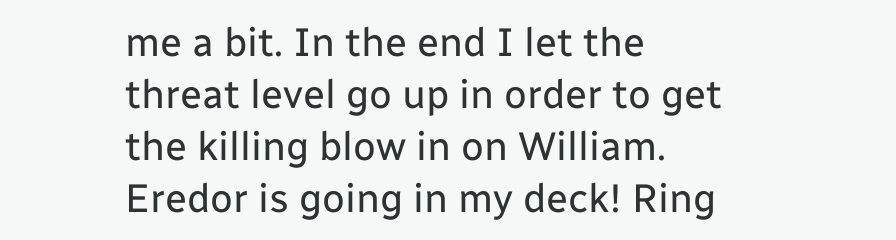me a bit. In the end I let the threat level go up in order to get the killing blow in on William. Eredor is going in my deck! Ring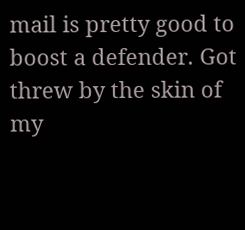mail is pretty good to boost a defender. Got threw by the skin of my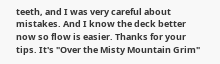teeth, and I was very careful about mistakes. And I know the deck better now so flow is easier. Thanks for your tips. It's "Over the Misty Mountain Grim"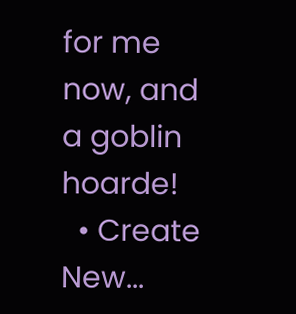for me now, and a goblin hoarde!
  • Create New...